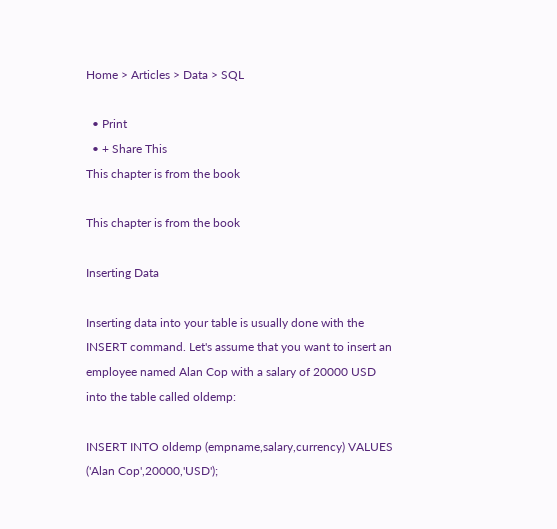Home > Articles > Data > SQL

  • Print
  • + Share This
This chapter is from the book

This chapter is from the book

Inserting Data

Inserting data into your table is usually done with the INSERT command. Let's assume that you want to insert an employee named Alan Cop with a salary of 20000 USD into the table called oldemp:

INSERT INTO oldemp (empname,salary,currency) VALUES ('Alan Cop',20000,'USD');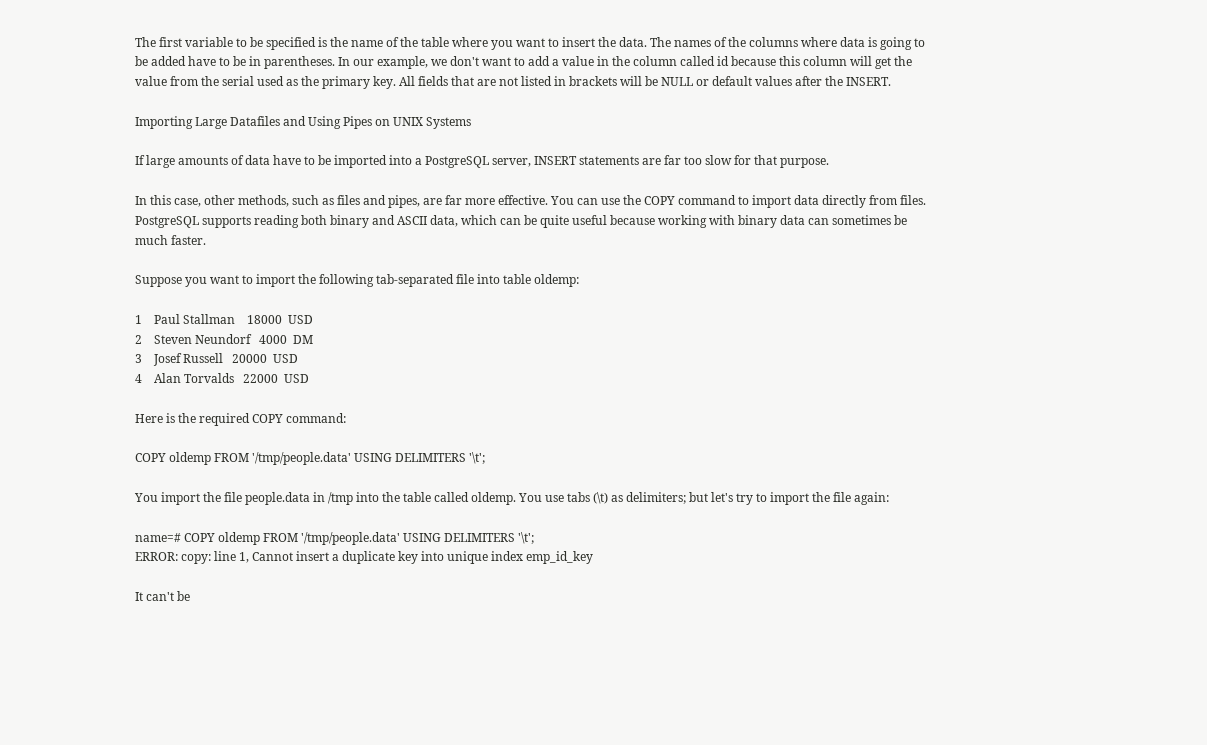The first variable to be specified is the name of the table where you want to insert the data. The names of the columns where data is going to be added have to be in parentheses. In our example, we don't want to add a value in the column called id because this column will get the value from the serial used as the primary key. All fields that are not listed in brackets will be NULL or default values after the INSERT.

Importing Large Datafiles and Using Pipes on UNIX Systems

If large amounts of data have to be imported into a PostgreSQL server, INSERT statements are far too slow for that purpose.

In this case, other methods, such as files and pipes, are far more effective. You can use the COPY command to import data directly from files. PostgreSQL supports reading both binary and ASCII data, which can be quite useful because working with binary data can sometimes be much faster.

Suppose you want to import the following tab-separated file into table oldemp:

1    Paul Stallman    18000  USD
2    Steven Neundorf   4000  DM
3    Josef Russell   20000  USD
4    Alan Torvalds   22000  USD

Here is the required COPY command:

COPY oldemp FROM '/tmp/people.data' USING DELIMITERS '\t';

You import the file people.data in /tmp into the table called oldemp. You use tabs (\t) as delimiters; but let's try to import the file again:

name=# COPY oldemp FROM '/tmp/people.data' USING DELIMITERS '\t';
ERROR: copy: line 1, Cannot insert a duplicate key into unique index emp_id_key

It can't be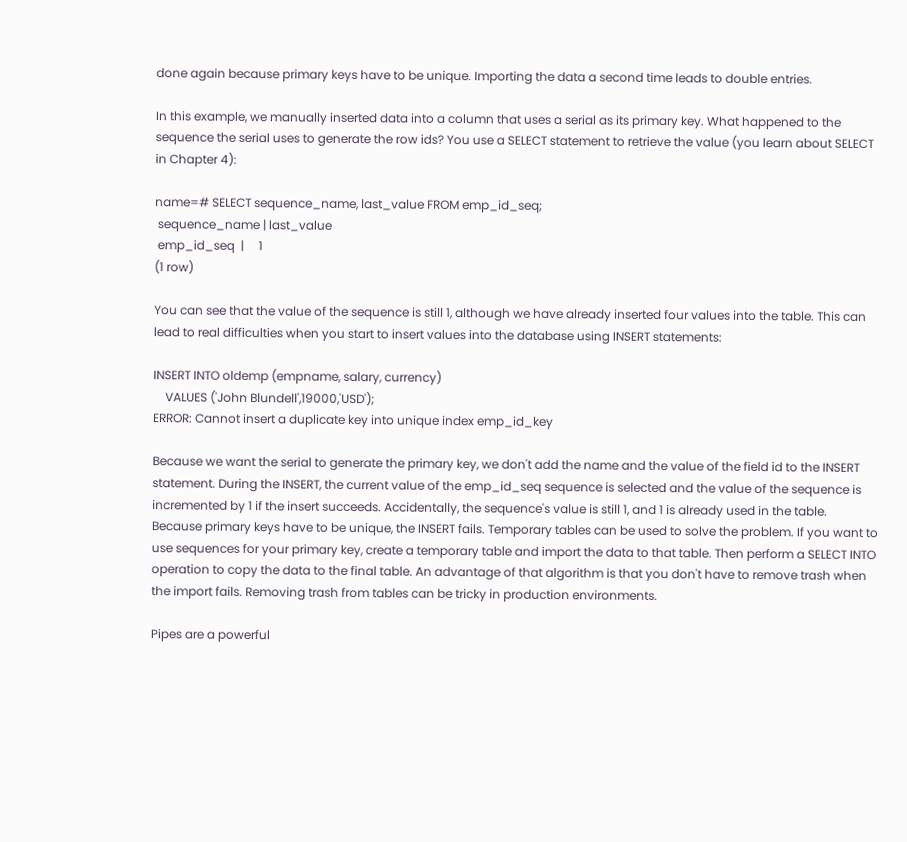done again because primary keys have to be unique. Importing the data a second time leads to double entries.

In this example, we manually inserted data into a column that uses a serial as its primary key. What happened to the sequence the serial uses to generate the row ids? You use a SELECT statement to retrieve the value (you learn about SELECT in Chapter 4):

name=# SELECT sequence_name, last_value FROM emp_id_seq;
 sequence_name | last_value
 emp_id_seq  |     1
(1 row)

You can see that the value of the sequence is still 1, although we have already inserted four values into the table. This can lead to real difficulties when you start to insert values into the database using INSERT statements:

INSERT INTO oldemp (empname, salary, currency)
    VALUES ('John Blundell',19000,'USD');
ERROR: Cannot insert a duplicate key into unique index emp_id_key

Because we want the serial to generate the primary key, we don't add the name and the value of the field id to the INSERT statement. During the INSERT, the current value of the emp_id_seq sequence is selected and the value of the sequence is incremented by 1 if the insert succeeds. Accidentally, the sequence's value is still 1, and 1 is already used in the table. Because primary keys have to be unique, the INSERT fails. Temporary tables can be used to solve the problem. If you want to use sequences for your primary key, create a temporary table and import the data to that table. Then perform a SELECT INTO operation to copy the data to the final table. An advantage of that algorithm is that you don't have to remove trash when the import fails. Removing trash from tables can be tricky in production environments.

Pipes are a powerful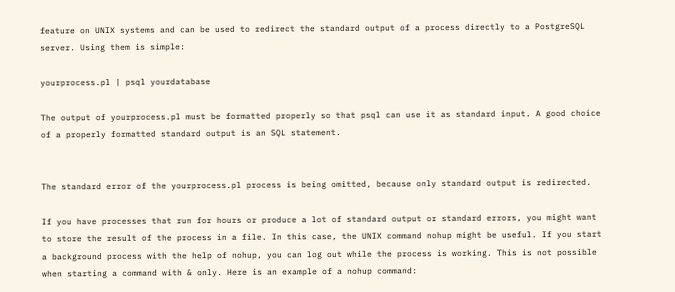feature on UNIX systems and can be used to redirect the standard output of a process directly to a PostgreSQL server. Using them is simple:

yourprocess.pl | psql yourdatabase

The output of yourprocess.pl must be formatted properly so that psql can use it as standard input. A good choice of a properly formatted standard output is an SQL statement.


The standard error of the yourprocess.pl process is being omitted, because only standard output is redirected.

If you have processes that run for hours or produce a lot of standard output or standard errors, you might want to store the result of the process in a file. In this case, the UNIX command nohup might be useful. If you start a background process with the help of nohup, you can log out while the process is working. This is not possible when starting a command with & only. Here is an example of a nohup command: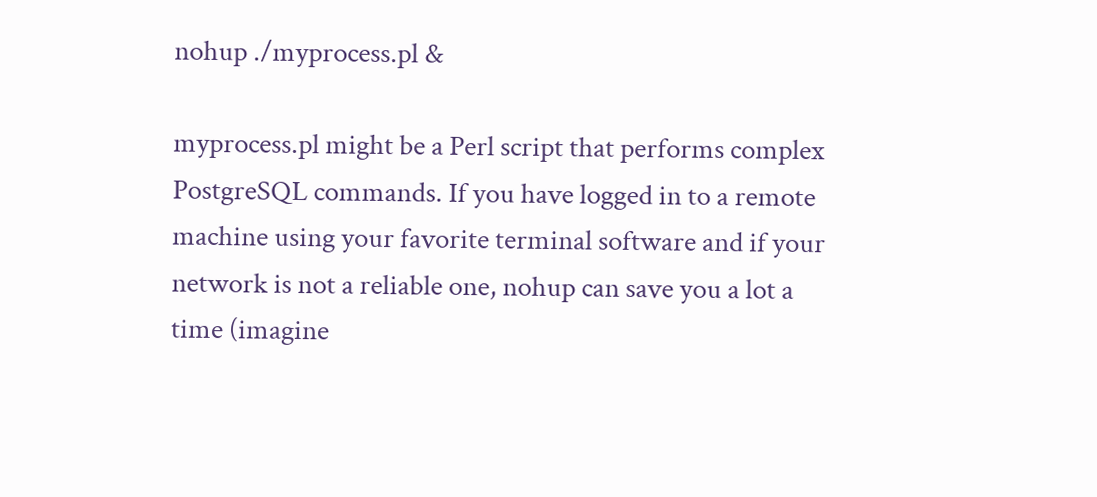nohup ./myprocess.pl &

myprocess.pl might be a Perl script that performs complex PostgreSQL commands. If you have logged in to a remote machine using your favorite terminal software and if your network is not a reliable one, nohup can save you a lot a time (imagine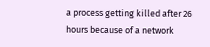a process getting killed after 26 hours because of a network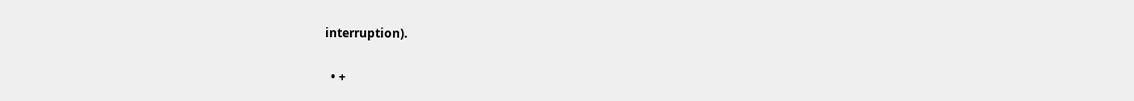interruption).

  • +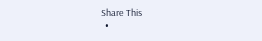Share This
  •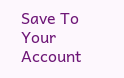Save To Your Account